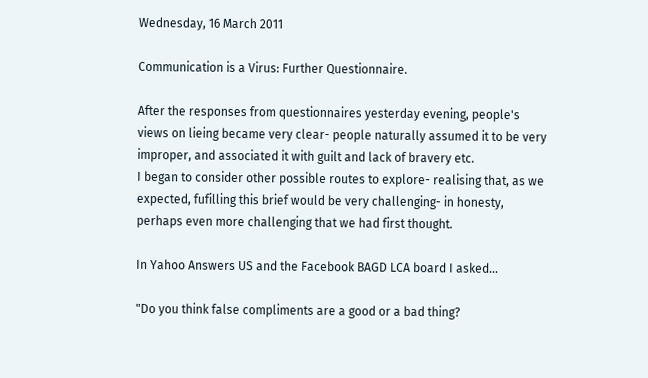Wednesday, 16 March 2011

Communication is a Virus: Further Questionnaire.

After the responses from questionnaires yesterday evening, people's views on lieing became very clear- people naturally assumed it to be very improper, and associated it with guilt and lack of bravery etc.
I began to consider other possible routes to explore- realising that, as we expected, fufilling this brief would be very challenging- in honesty, perhaps even more challenging that we had first thought.

In Yahoo Answers US and the Facebook BAGD LCA board I asked...

"Do you think false compliments are a good or a bad thing?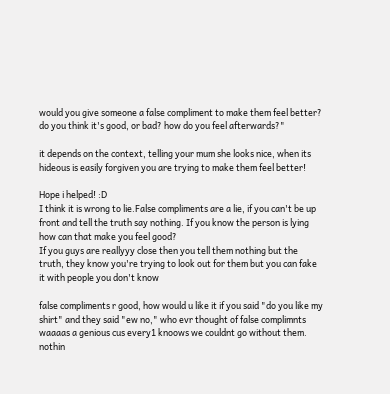would you give someone a false compliment to make them feel better? do you think it's good, or bad? how do you feel afterwards?"

it depends on the context, telling your mum she looks nice, when its hideous is easily forgiven you are trying to make them feel better!

Hope i helped! :D
I think it is wrong to lie.False compliments are a lie, if you can't be up front and tell the truth say nothing. If you know the person is lying how can that make you feel good?
If you guys are reallyyy close then you tell them nothing but the truth, they know you're trying to look out for them but you can fake it with people you don't know

false compliments r good, how would u like it if you said "do you like my shirt" and they said "ew no," who evr thought of false complimnts waaaas a genious cus every1 knoows we couldnt go without them. nothin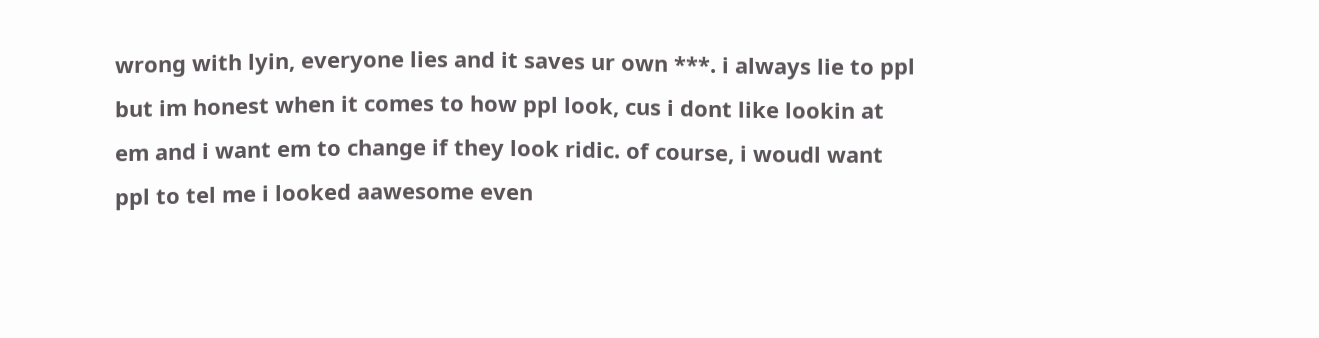wrong with lyin, everyone lies and it saves ur own ***. i always lie to ppl but im honest when it comes to how ppl look, cus i dont like lookin at em and i want em to change if they look ridic. of course, i woudl want ppl to tel me i looked aawesome even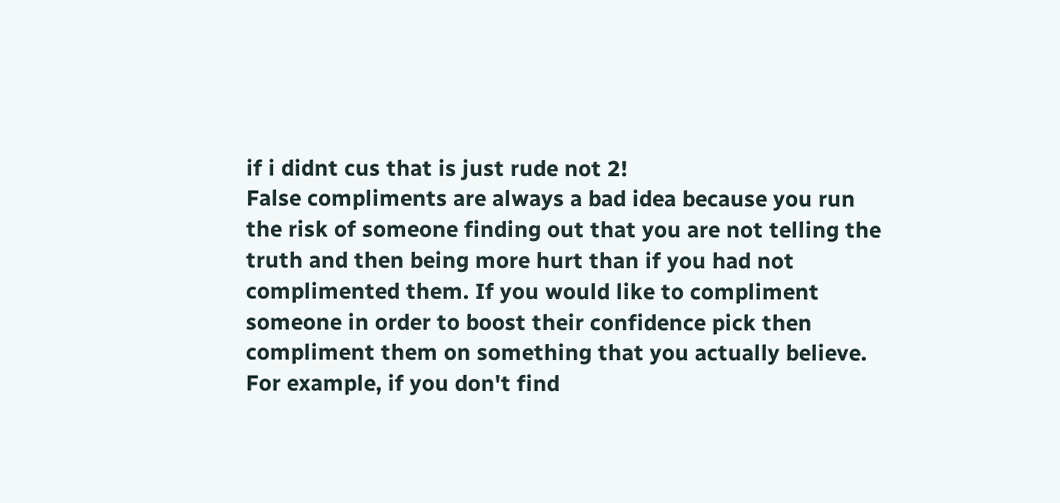if i didnt cus that is just rude not 2!
False compliments are always a bad idea because you run the risk of someone finding out that you are not telling the truth and then being more hurt than if you had not complimented them. If you would like to compliment someone in order to boost their confidence pick then compliment them on something that you actually believe. For example, if you don't find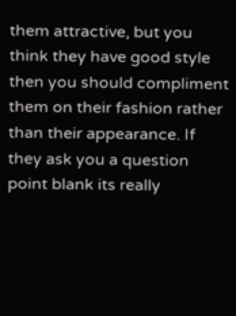them attractive, but you think they have good style then you should compliment them on their fashion rather than their appearance. If they ask you a question point blank its really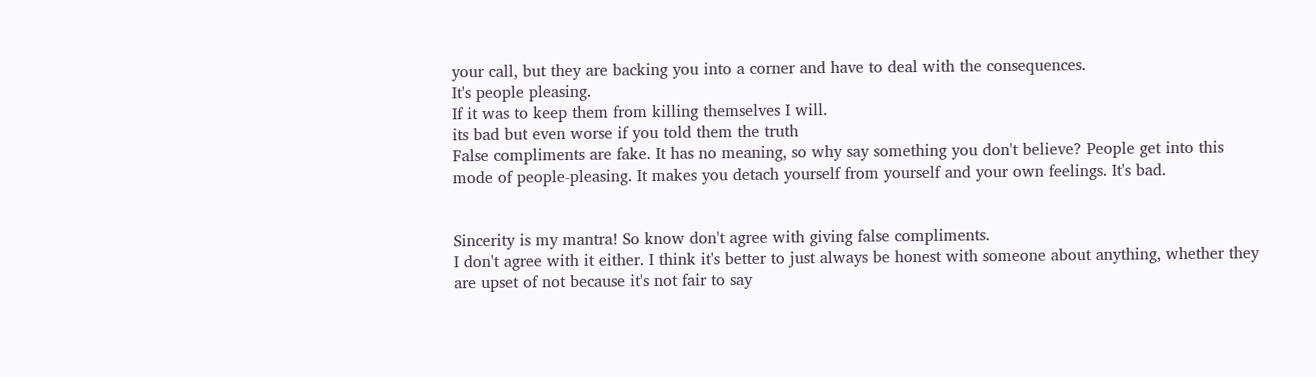your call, but they are backing you into a corner and have to deal with the consequences.
It's people pleasing.
If it was to keep them from killing themselves I will.
its bad but even worse if you told them the truth
False compliments are fake. It has no meaning, so why say something you don't believe? People get into this mode of people-pleasing. It makes you detach yourself from yourself and your own feelings. It's bad.


Sincerity is my mantra! So know don't agree with giving false compliments.
I don't agree with it either. I think it's better to just always be honest with someone about anything, whether they are upset of not because it's not fair to say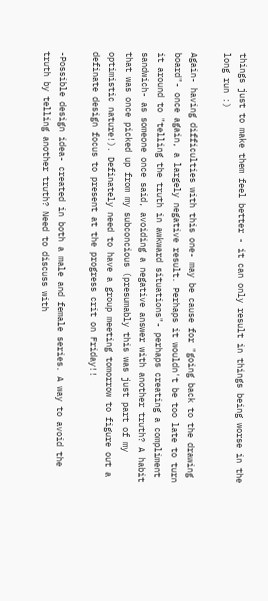things just to make them feel better - it can only result in things being worse in the long run :)

Again- having difficulties with this one- may be cause for "going back to the drawing board"- once again, a largely negative result. Perhaps it wouldn't be too late to turn it around to "telling the truth in awkward situations"- perhaps creating a compliment sandwich- as someone once said, avoiding a negative answer with another truth? A habit that was once picked up from my subconcious (presumably this was just part of my optimistic nature!). Definately need to have a group meeting tomorrow to figure out a definate design focus to present at the progress crit on Friday!!

-Possible design idea- created in both a male and female series. A way to avoid the truth by telling another truth? Need to discuss with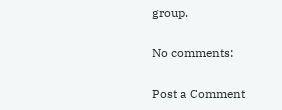group.

No comments:

Post a Comment